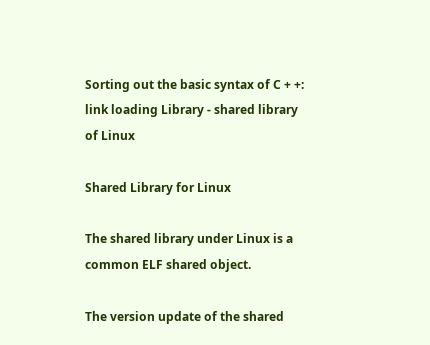Sorting out the basic syntax of C + +: link loading Library - shared library of Linux

Shared Library for Linux

The shared library under Linux is a common ELF shared object.

The version update of the shared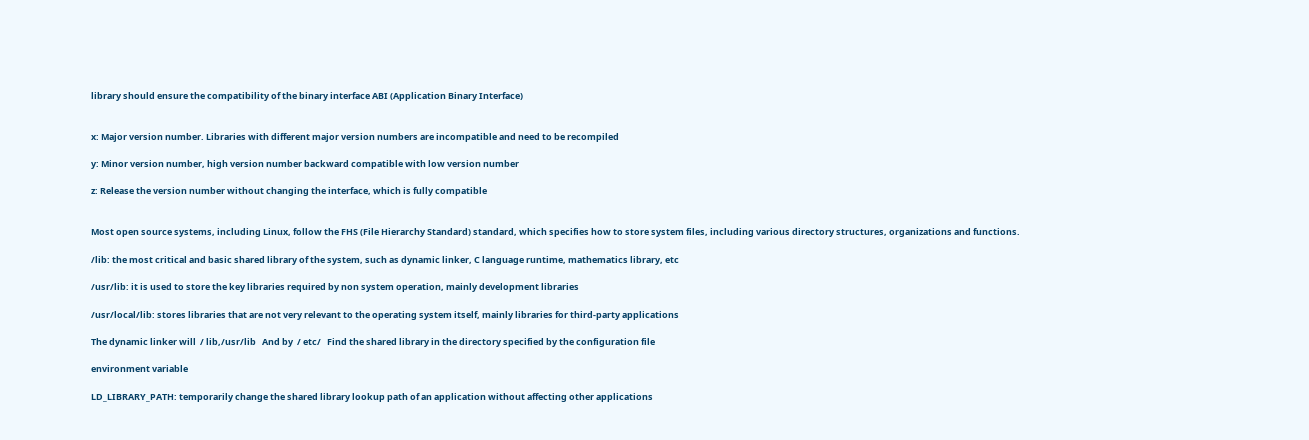library should ensure the compatibility of the binary interface ABI (Application Binary Interface)


x: Major version number. Libraries with different major version numbers are incompatible and need to be recompiled

y: Minor version number, high version number backward compatible with low version number

z: Release the version number without changing the interface, which is fully compatible


Most open source systems, including Linux, follow the FHS (File Hierarchy Standard) standard, which specifies how to store system files, including various directory structures, organizations and functions.

/lib: the most critical and basic shared library of the system, such as dynamic linker, C language runtime, mathematics library, etc

/usr/lib: it is used to store the key libraries required by non system operation, mainly development libraries

/usr/local/lib: stores libraries that are not very relevant to the operating system itself, mainly libraries for third-party applications

The dynamic linker will  / lib,/usr/lib   And by  / etc/   Find the shared library in the directory specified by the configuration file

environment variable

LD_LIBRARY_PATH: temporarily change the shared library lookup path of an application without affecting other applications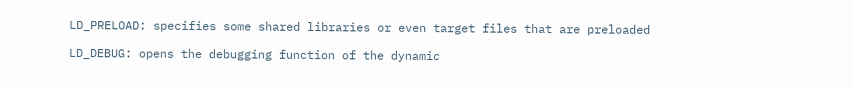LD_PRELOAD: specifies some shared libraries or even target files that are preloaded

LD_DEBUG: opens the debugging function of the dynamic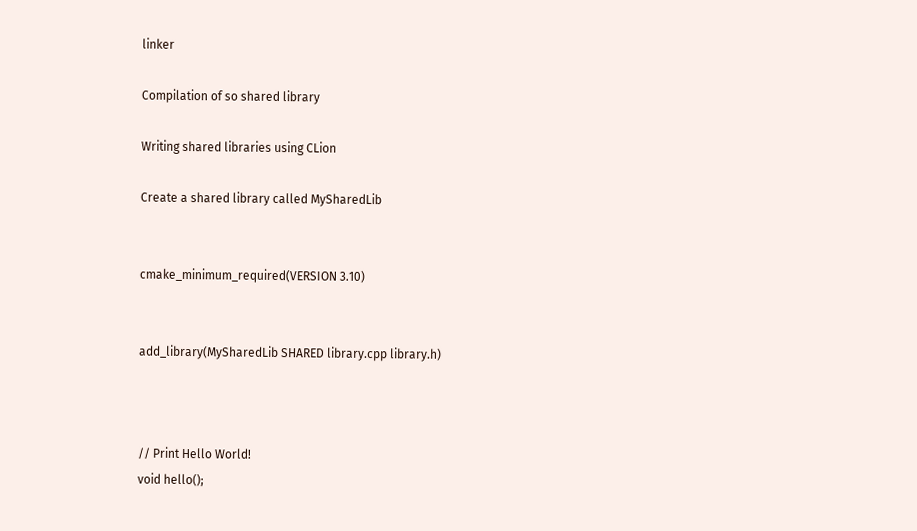linker

Compilation of so shared library

Writing shared libraries using CLion

Create a shared library called MySharedLib


cmake_minimum_required(VERSION 3.10)


add_library(MySharedLib SHARED library.cpp library.h)



// Print Hello World!
void hello();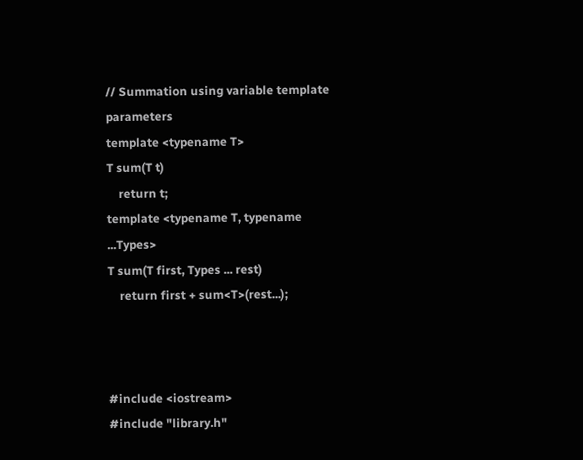// Summation using variable template parameters
template <typename T>
T sum(T t)
    return t;
template <typename T, typename ...Types>
T sum(T first, Types ... rest)
    return first + sum<T>(rest...);



#include <iostream>
#include "library.h"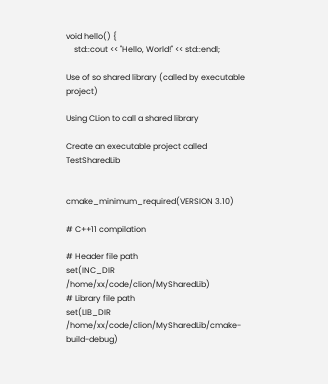void hello() {
    std::cout << "Hello, World!" << std::endl;

Use of so shared library (called by executable project)

Using CLion to call a shared library

Create an executable project called TestSharedLib


cmake_minimum_required(VERSION 3.10)

# C++11 compilation

# Header file path
set(INC_DIR /home/xx/code/clion/MySharedLib)
# Library file path
set(LIB_DIR /home/xx/code/clion/MySharedLib/cmake-build-debug)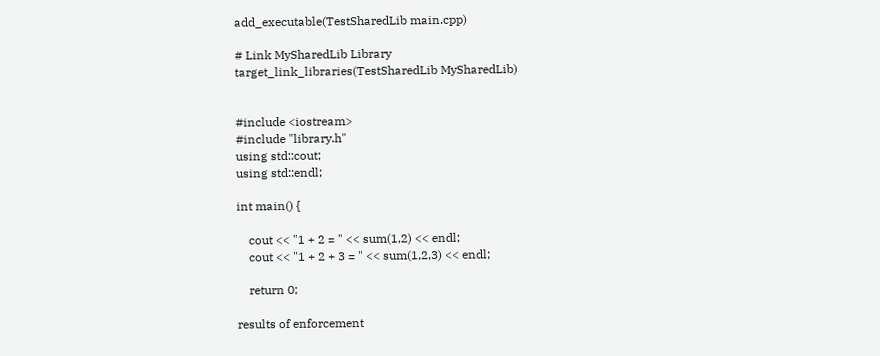add_executable(TestSharedLib main.cpp)

# Link MySharedLib Library
target_link_libraries(TestSharedLib MySharedLib)


#include <iostream>
#include "library.h"
using std::cout;
using std::endl;

int main() {

    cout << "1 + 2 = " << sum(1,2) << endl;
    cout << "1 + 2 + 3 = " << sum(1,2,3) << endl;

    return 0;

results of enforcement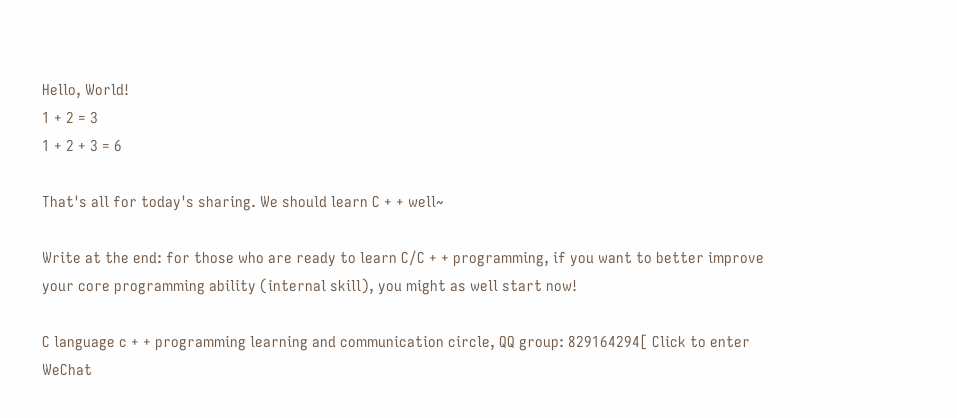Hello, World!
1 + 2 = 3
1 + 2 + 3 = 6

That's all for today's sharing. We should learn C + + well~

Write at the end: for those who are ready to learn C/C + + programming, if you want to better improve your core programming ability (internal skill), you might as well start now!

C language c + + programming learning and communication circle, QQ group: 829164294[ Click to enter WeChat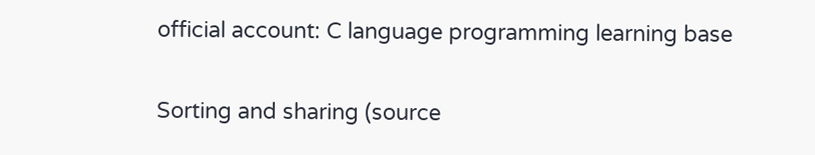official account: C language programming learning base

Sorting and sharing (source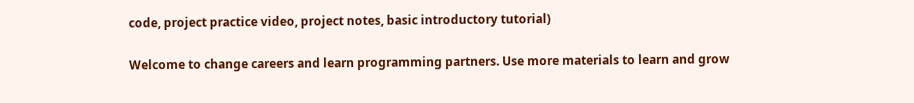code, project practice video, project notes, basic introductory tutorial)

Welcome to change careers and learn programming partners. Use more materials to learn and grow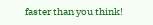faster than you think!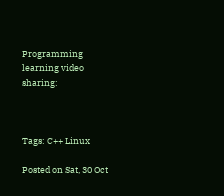Programming learning video sharing:



Tags: C++ Linux

Posted on Sat, 30 Oct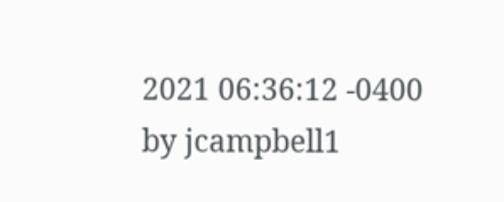2021 06:36:12 -0400 by jcampbell1